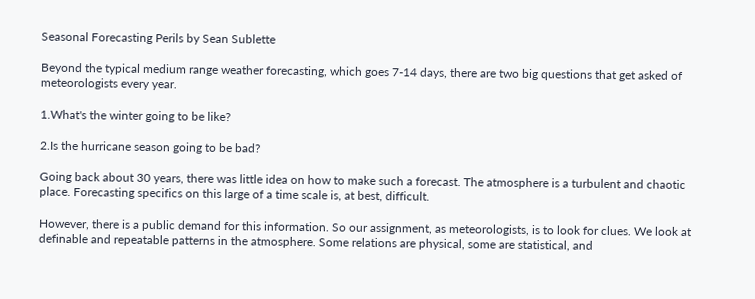Seasonal Forecasting Perils by Sean Sublette

Beyond the typical medium range weather forecasting, which goes 7-14 days, there are two big questions that get asked of meteorologists every year.

1.What's the winter going to be like?

2.Is the hurricane season going to be bad?

Going back about 30 years, there was little idea on how to make such a forecast. The atmosphere is a turbulent and chaotic place. Forecasting specifics on this large of a time scale is, at best, difficult.

However, there is a public demand for this information. So our assignment, as meteorologists, is to look for clues. We look at definable and repeatable patterns in the atmosphere. Some relations are physical, some are statistical, and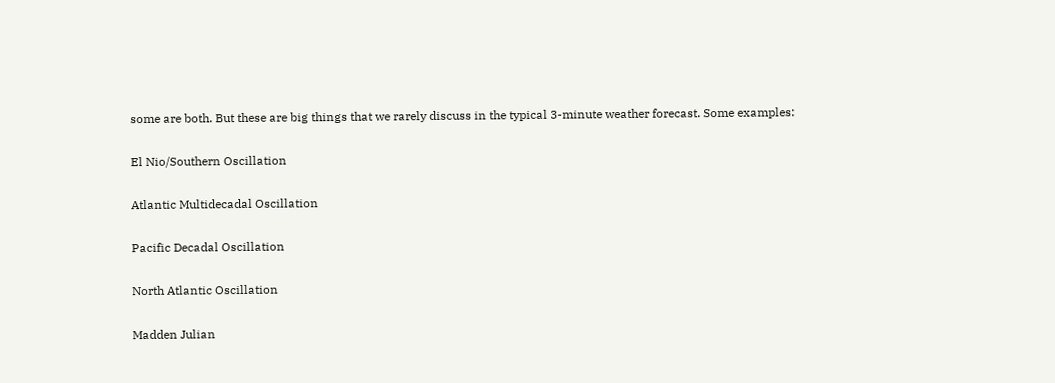some are both. But these are big things that we rarely discuss in the typical 3-minute weather forecast. Some examples:

El Nio/Southern Oscillation

Atlantic Multidecadal Oscillation

Pacific Decadal Oscillation

North Atlantic Oscillation

Madden Julian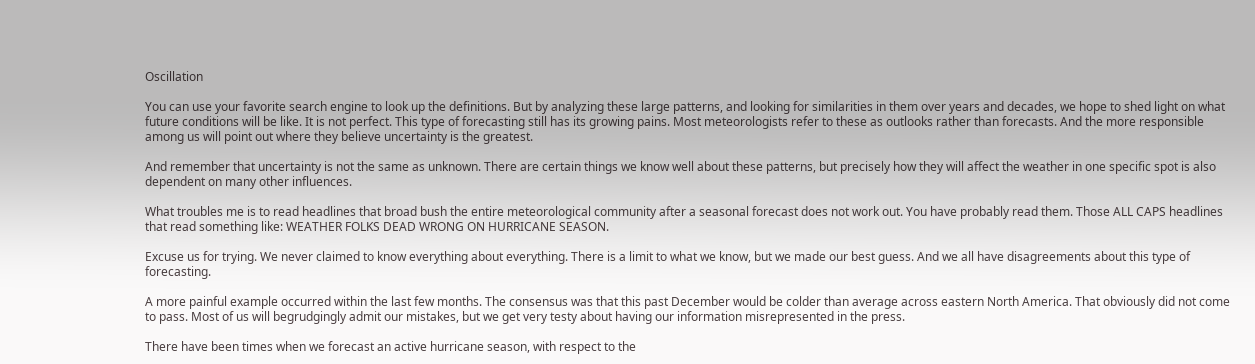Oscillation

You can use your favorite search engine to look up the definitions. But by analyzing these large patterns, and looking for similarities in them over years and decades, we hope to shed light on what future conditions will be like. It is not perfect. This type of forecasting still has its growing pains. Most meteorologists refer to these as outlooks rather than forecasts. And the more responsible among us will point out where they believe uncertainty is the greatest.

And remember that uncertainty is not the same as unknown. There are certain things we know well about these patterns, but precisely how they will affect the weather in one specific spot is also dependent on many other influences.

What troubles me is to read headlines that broad bush the entire meteorological community after a seasonal forecast does not work out. You have probably read them. Those ALL CAPS headlines that read something like: WEATHER FOLKS DEAD WRONG ON HURRICANE SEASON.

Excuse us for trying. We never claimed to know everything about everything. There is a limit to what we know, but we made our best guess. And we all have disagreements about this type of forecasting.

A more painful example occurred within the last few months. The consensus was that this past December would be colder than average across eastern North America. That obviously did not come to pass. Most of us will begrudgingly admit our mistakes, but we get very testy about having our information misrepresented in the press.

There have been times when we forecast an active hurricane season, with respect to the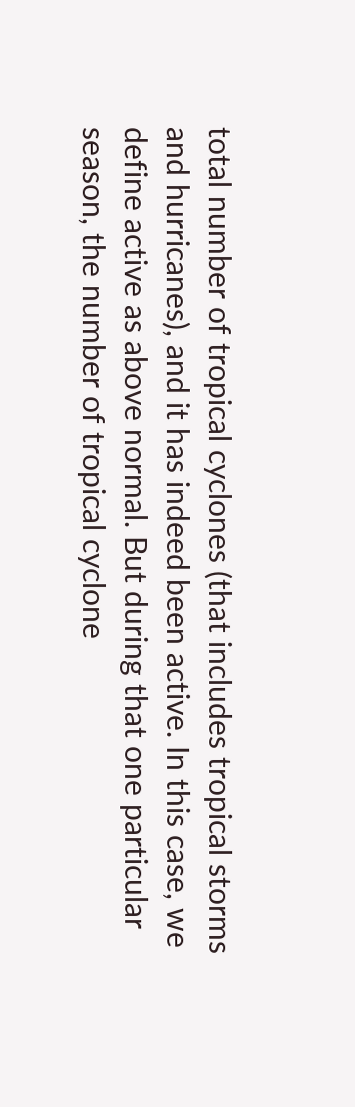total number of tropical cyclones (that includes tropical storms and hurricanes), and it has indeed been active. In this case, we define active as above normal. But during that one particular season, the number of tropical cyclone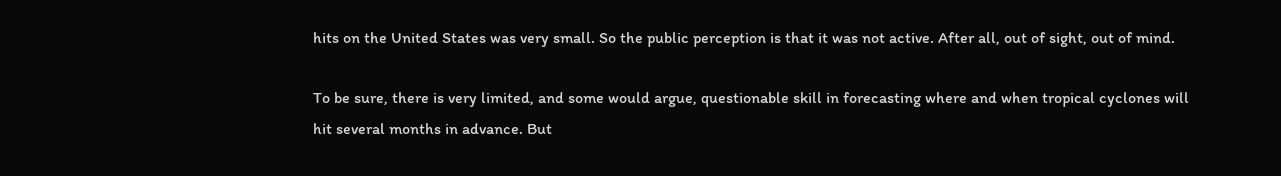hits on the United States was very small. So the public perception is that it was not active. After all, out of sight, out of mind.

To be sure, there is very limited, and some would argue, questionable skill in forecasting where and when tropical cyclones will hit several months in advance. But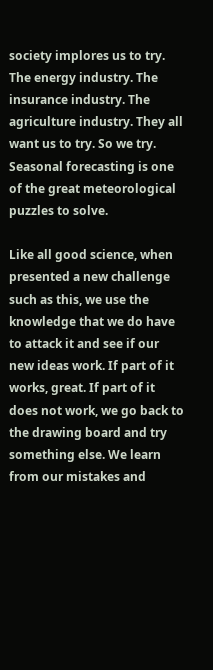society implores us to try. The energy industry. The insurance industry. The agriculture industry. They all want us to try. So we try. Seasonal forecasting is one of the great meteorological puzzles to solve.

Like all good science, when presented a new challenge such as this, we use the knowledge that we do have to attack it and see if our new ideas work. If part of it works, great. If part of it does not work, we go back to the drawing board and try something else. We learn from our mistakes and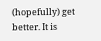(hopefully) get better. It is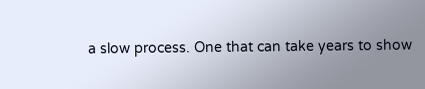a slow process. One that can take years to show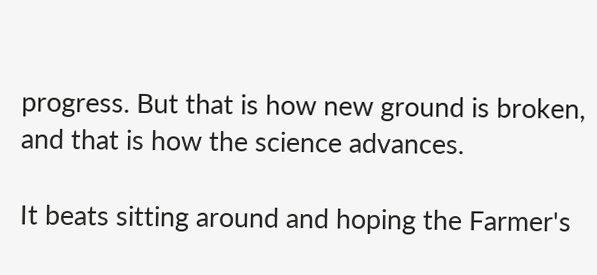progress. But that is how new ground is broken, and that is how the science advances.

It beats sitting around and hoping the Farmer's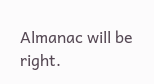Almanac will be right.